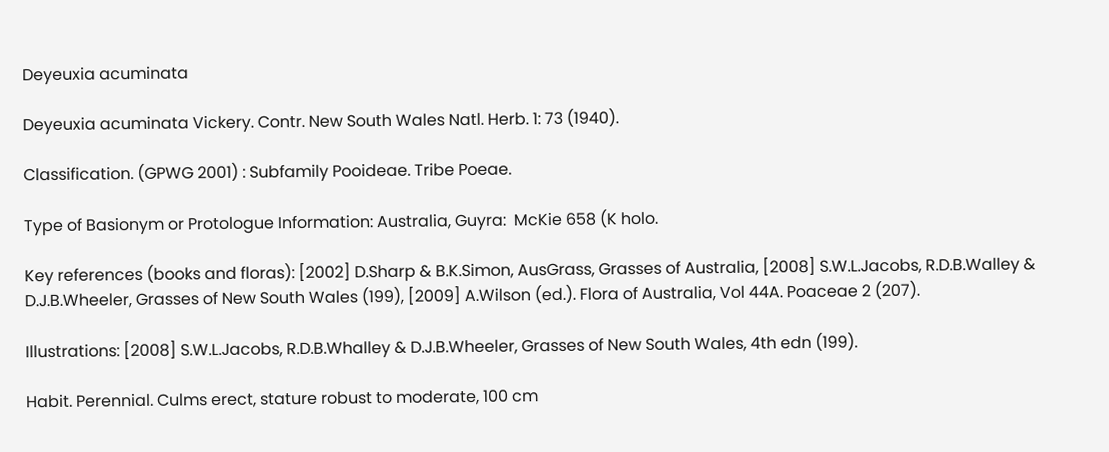Deyeuxia acuminata

Deyeuxia acuminata Vickery. Contr. New South Wales Natl. Herb. 1: 73 (1940).

Classification. (GPWG 2001) : Subfamily Pooideae. Tribe Poeae.

Type of Basionym or Protologue Information: Australia, Guyra:  McKie 658 (K holo.

Key references (books and floras): [2002] D.Sharp & B.K.Simon, AusGrass, Grasses of Australia, [2008] S.W.L.Jacobs, R.D.B.Walley & D.J.B.Wheeler, Grasses of New South Wales (199), [2009] A.Wilson (ed.). Flora of Australia, Vol 44A. Poaceae 2 (207).

Illustrations: [2008] S.W.L.Jacobs, R.D.B.Whalley & D.J.B.Wheeler, Grasses of New South Wales, 4th edn (199).

Habit. Perennial. Culms erect, stature robust to moderate, 100 cm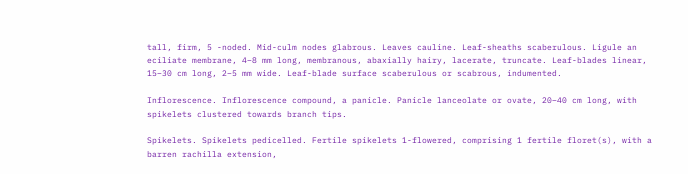tall, firm, 5 -noded. Mid-culm nodes glabrous. Leaves cauline. Leaf-sheaths scaberulous. Ligule an eciliate membrane, 4–8 mm long, membranous, abaxially hairy, lacerate, truncate. Leaf-blades linear, 15–30 cm long, 2–5 mm wide. Leaf-blade surface scaberulous or scabrous, indumented.

Inflorescence. Inflorescence compound, a panicle. Panicle lanceolate or ovate, 20–40 cm long, with spikelets clustered towards branch tips.

Spikelets. Spikelets pedicelled. Fertile spikelets 1-flowered, comprising 1 fertile floret(s), with a barren rachilla extension,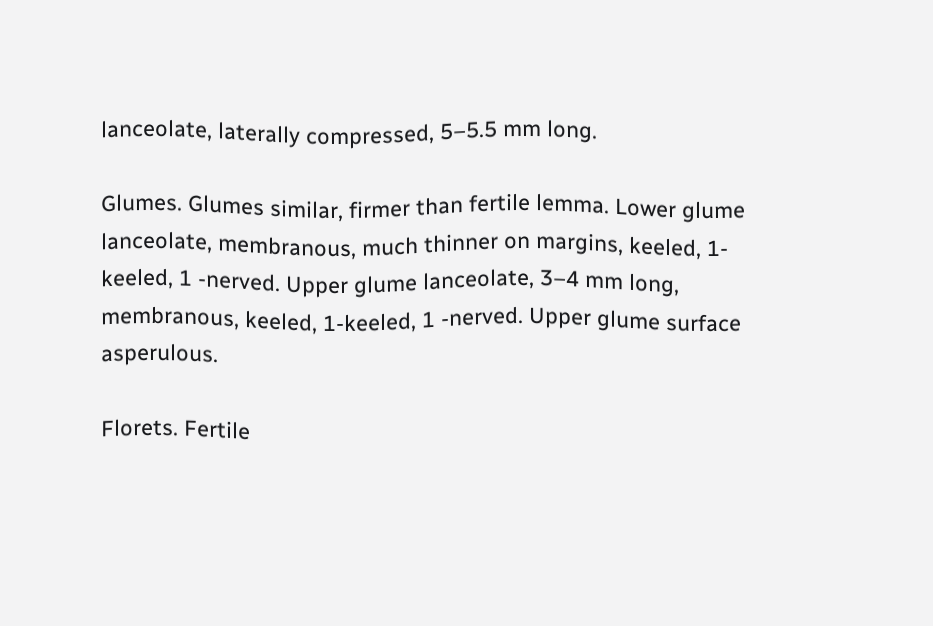lanceolate, laterally compressed, 5–5.5 mm long.

Glumes. Glumes similar, firmer than fertile lemma. Lower glume lanceolate, membranous, much thinner on margins, keeled, 1-keeled, 1 -nerved. Upper glume lanceolate, 3–4 mm long, membranous, keeled, 1-keeled, 1 -nerved. Upper glume surface asperulous.

Florets. Fertile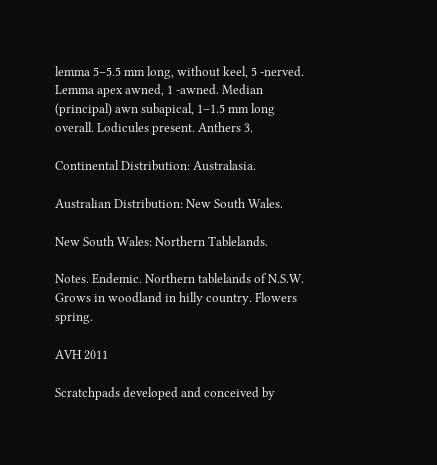lemma 5–5.5 mm long, without keel, 5 -nerved. Lemma apex awned, 1 -awned. Median (principal) awn subapical, 1–1.5 mm long overall. Lodicules present. Anthers 3.

Continental Distribution: Australasia.

Australian Distribution: New South Wales.

New South Wales: Northern Tablelands.

Notes. Endemic. Northern tablelands of N.S.W. Grows in woodland in hilly country. Flowers spring.

AVH 2011

Scratchpads developed and conceived by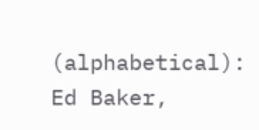(alphabetical): Ed Baker,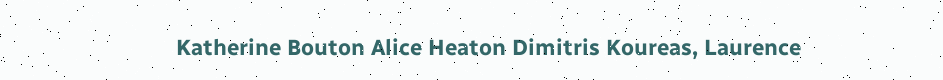Katherine Bouton Alice Heaton Dimitris Koureas, Laurence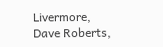Livermore, Dave Roberts,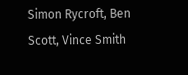Simon Rycroft, Ben Scott, Vince Smith